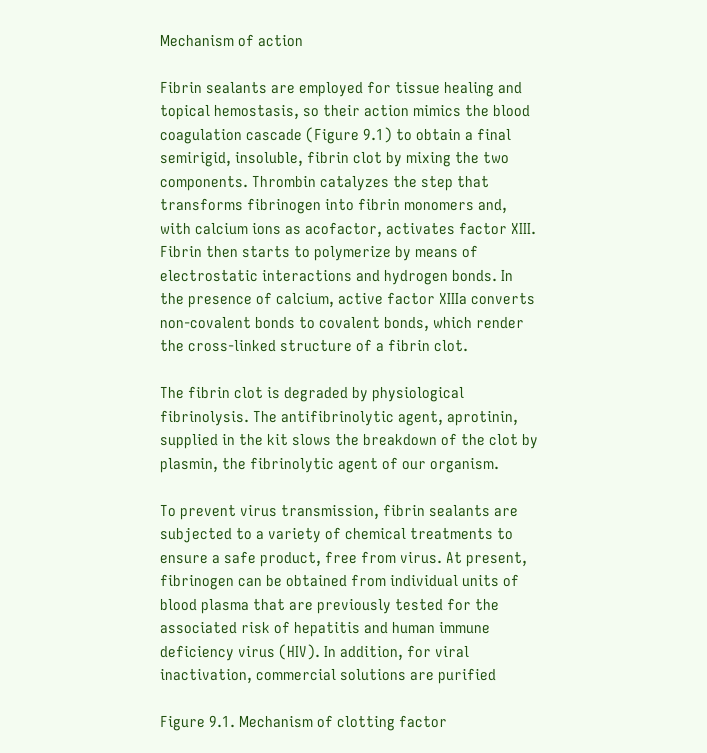Mechanism of action

Fibrin sealants are employed for tissue healing and topical hemostasis, so their action mimics the blood coagulation cascade (Figure 9.1) to obtain a final semirigid, insoluble, fibrin clot by mixing the two components. Thrombin catalyzes the step that transforms fibrinogen into fibrin monomers and, with calcium ions as acofactor, activates factor XIII. Fibrin then starts to polymerize by means of electrostatic interactions and hydrogen bonds. In the presence of calcium, active factor XIIIa converts non-covalent bonds to covalent bonds, which render the cross-linked structure of a fibrin clot.

The fibrin clot is degraded by physiological fibrinolysis. The antifibrinolytic agent, aprotinin, supplied in the kit slows the breakdown of the clot by plasmin, the fibrinolytic agent of our organism.

To prevent virus transmission, fibrin sealants are subjected to a variety of chemical treatments to ensure a safe product, free from virus. At present, fibrinogen can be obtained from individual units of blood plasma that are previously tested for the associated risk of hepatitis and human immune deficiency virus (HIV). In addition, for viral inactivation, commercial solutions are purified

Figure 9.1. Mechanism of clotting factor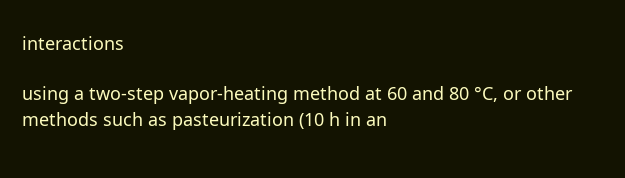interactions

using a two-step vapor-heating method at 60 and 80 °C, or other methods such as pasteurization (10 h in an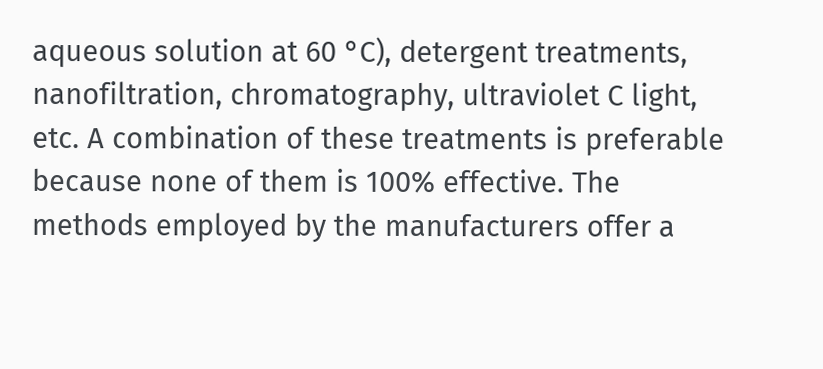aqueous solution at 60 °C), detergent treatments, nanofiltration, chromatography, ultraviolet C light, etc. A combination of these treatments is preferable because none of them is 100% effective. The methods employed by the manufacturers offer a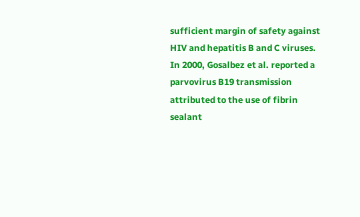sufficient margin of safety against HIV and hepatitis B and C viruses. In 2000, Gosalbez et al. reported a parvovirus B19 transmission attributed to the use of fibrin sealant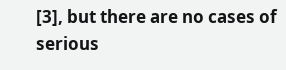[3], but there are no cases of serious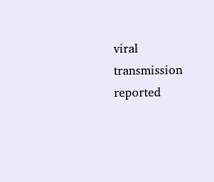viral transmission reported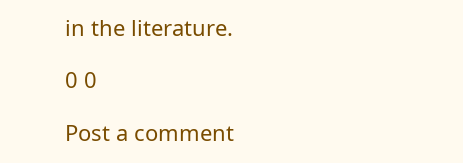in the literature.

0 0

Post a comment